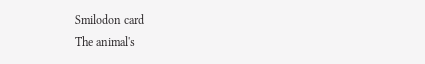Smilodon card
The animal's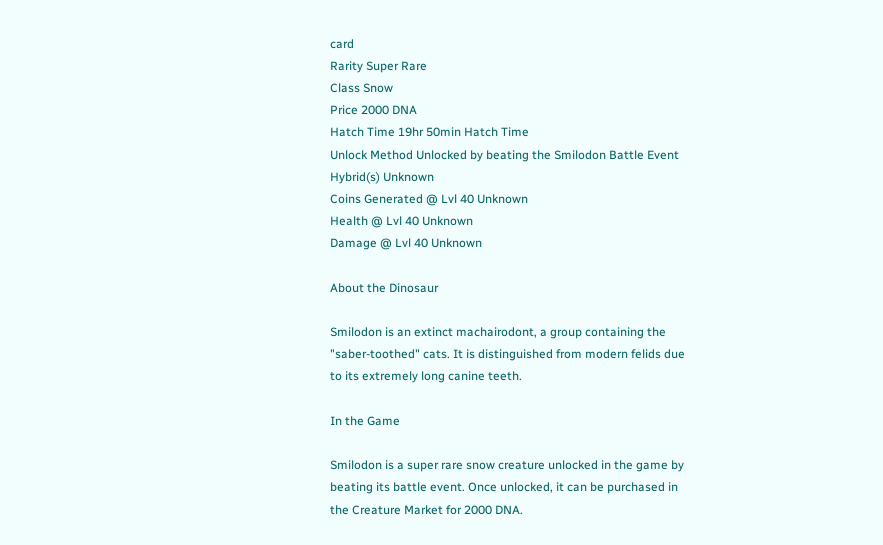card
Rarity Super Rare
Class Snow
Price 2000 DNA
Hatch Time 19hr 50min Hatch Time
Unlock Method Unlocked by beating the Smilodon Battle Event
Hybrid(s) Unknown
Coins Generated @ Lvl 40 Unknown
Health @ Lvl 40 Unknown
Damage @ Lvl 40 Unknown

About the Dinosaur

Smilodon is an extinct machairodont, a group containing the "saber-toothed" cats. It is distinguished from modern felids due to its extremely long canine teeth.

In the Game

Smilodon is a super rare snow creature unlocked in the game by beating its battle event. Once unlocked, it can be purchased in the Creature Market for 2000 DNA.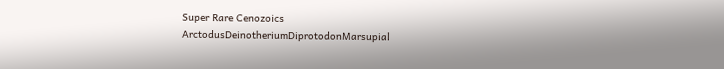Super Rare Cenozoics
ArctodusDeinotheriumDiprotodonMarsupial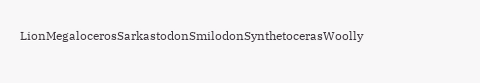LionMegalocerosSarkastodonSmilodonSynthetocerasWoolly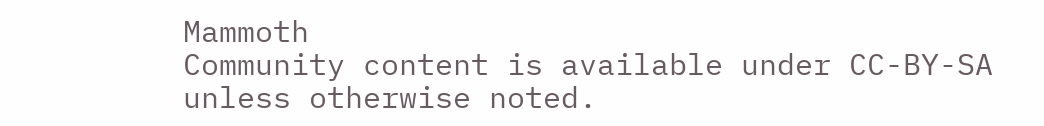Mammoth
Community content is available under CC-BY-SA unless otherwise noted.